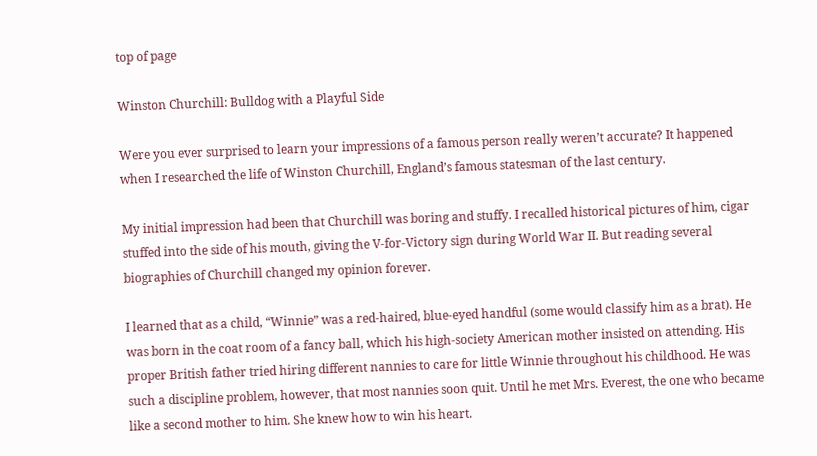top of page

Winston Churchill: Bulldog with a Playful Side

Were you ever surprised to learn your impressions of a famous person really weren’t accurate? It happened when I researched the life of Winston Churchill, England’s famous statesman of the last century.

My initial impression had been that Churchill was boring and stuffy. I recalled historical pictures of him, cigar stuffed into the side of his mouth, giving the V-for-Victory sign during World War II. But reading several biographies of Churchill changed my opinion forever.

I learned that as a child, “Winnie” was a red-haired, blue-eyed handful (some would classify him as a brat). He was born in the coat room of a fancy ball, which his high-society American mother insisted on attending. His proper British father tried hiring different nannies to care for little Winnie throughout his childhood. He was such a discipline problem, however, that most nannies soon quit. Until he met Mrs. Everest, the one who became like a second mother to him. She knew how to win his heart.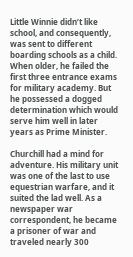Little Winnie didn’t like school, and consequently, was sent to different boarding schools as a child. When older, he failed the first three entrance exams for military academy. But he possessed a dogged determination which would serve him well in later years as Prime Minister.

Churchill had a mind for adventure. His military unit was one of the last to use equestrian warfare, and it suited the lad well. As a newspaper war correspondent, he became a prisoner of war and traveled nearly 300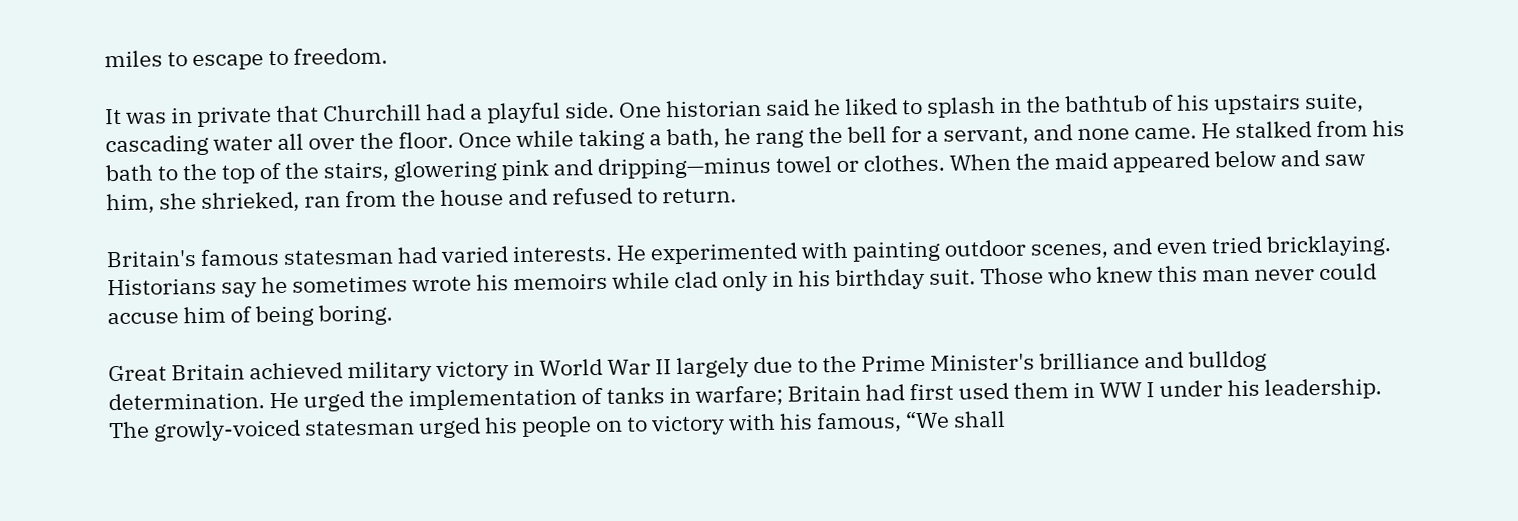miles to escape to freedom.

It was in private that Churchill had a playful side. One historian said he liked to splash in the bathtub of his upstairs suite, cascading water all over the floor. Once while taking a bath, he rang the bell for a servant, and none came. He stalked from his bath to the top of the stairs, glowering pink and dripping—minus towel or clothes. When the maid appeared below and saw him, she shrieked, ran from the house and refused to return.

Britain's famous statesman had varied interests. He experimented with painting outdoor scenes, and even tried bricklaying. Historians say he sometimes wrote his memoirs while clad only in his birthday suit. Those who knew this man never could accuse him of being boring.

Great Britain achieved military victory in World War II largely due to the Prime Minister's brilliance and bulldog determination. He urged the implementation of tanks in warfare; Britain had first used them in WW I under his leadership. The growly-voiced statesman urged his people on to victory with his famous, “We shall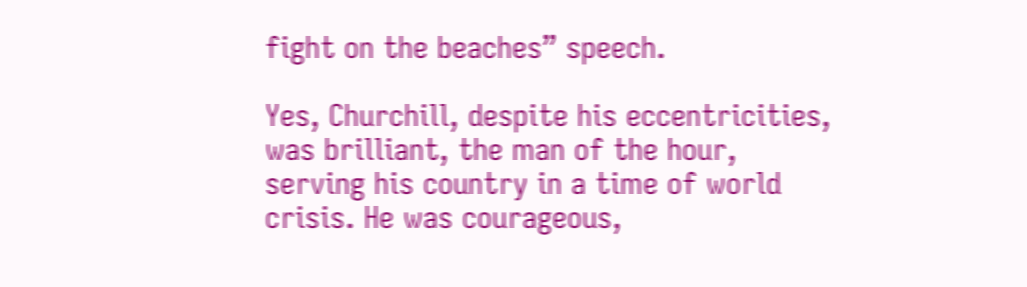fight on the beaches” speech.

Yes, Churchill, despite his eccentricities, was brilliant, the man of the hour, serving his country in a time of world crisis. He was courageous,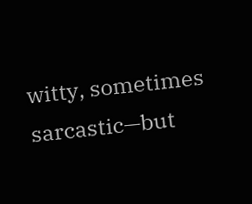witty, sometimes sarcastic—but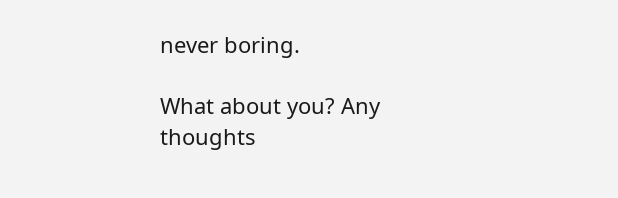never boring.

What about you? Any thoughts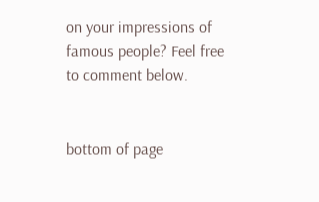on your impressions of famous people? Feel free to comment below.


bottom of page